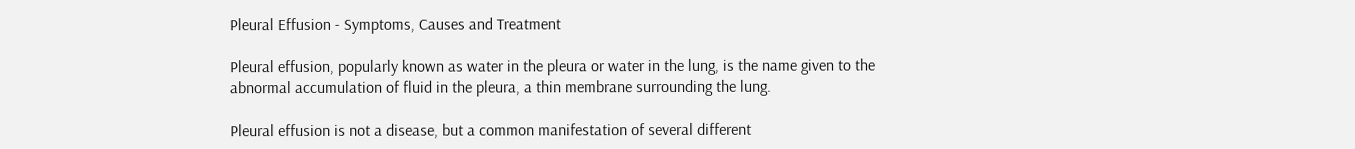Pleural Effusion - Symptoms, Causes and Treatment

Pleural effusion, popularly known as water in the pleura or water in the lung, is the name given to the abnormal accumulation of fluid in the pleura, a thin membrane surrounding the lung.

Pleural effusion is not a disease, but a common manifestation of several different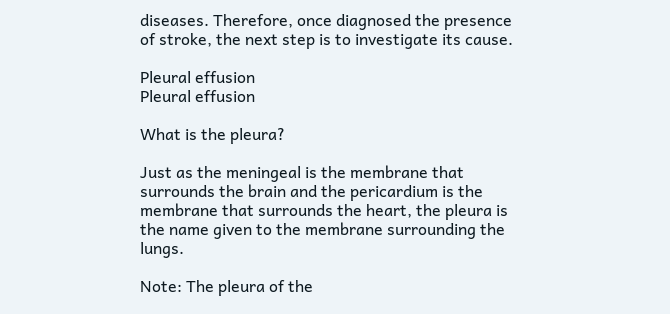diseases. Therefore, once diagnosed the presence of stroke, the next step is to investigate its cause.

Pleural effusion
Pleural effusion

What is the pleura?

Just as the meningeal is the membrane that surrounds the brain and the pericardium is the membrane that surrounds the heart, the pleura is the name given to the membrane surrounding the lungs.

Note: The pleura of the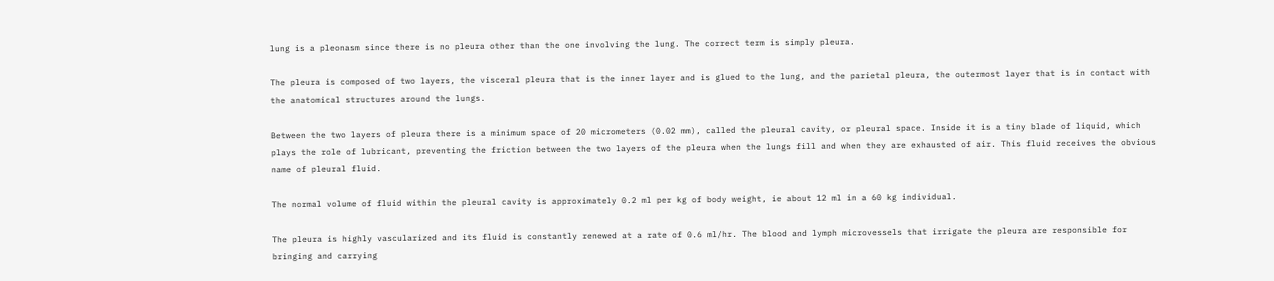lung is a pleonasm since there is no pleura other than the one involving the lung. The correct term is simply pleura.

The pleura is composed of two layers, the visceral pleura that is the inner layer and is glued to the lung, and the parietal pleura, the outermost layer that is in contact with the anatomical structures around the lungs.

Between the two layers of pleura there is a minimum space of 20 micrometers (0.02 mm), called the pleural cavity, or pleural space. Inside it is a tiny blade of liquid, which plays the role of lubricant, preventing the friction between the two layers of the pleura when the lungs fill and when they are exhausted of air. This fluid receives the obvious name of pleural fluid.

The normal volume of fluid within the pleural cavity is approximately 0.2 ml per kg of body weight, ie about 12 ml in a 60 kg individual.

The pleura is highly vascularized and its fluid is constantly renewed at a rate of 0.6 ml/hr. The blood and lymph microvessels that irrigate the pleura are responsible for bringing and carrying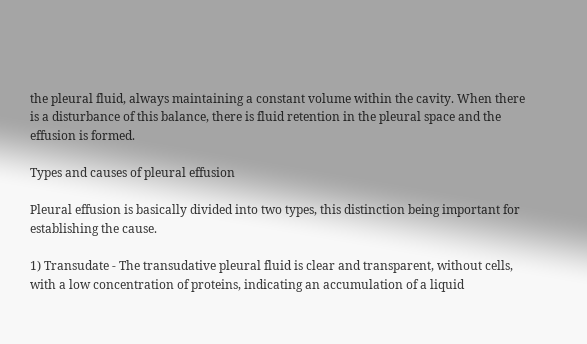the pleural fluid, always maintaining a constant volume within the cavity. When there is a disturbance of this balance, there is fluid retention in the pleural space and the effusion is formed.

Types and causes of pleural effusion

Pleural effusion is basically divided into two types, this distinction being important for establishing the cause.

1) Transudate - The transudative pleural fluid is clear and transparent, without cells, with a low concentration of proteins, indicating an accumulation of a liquid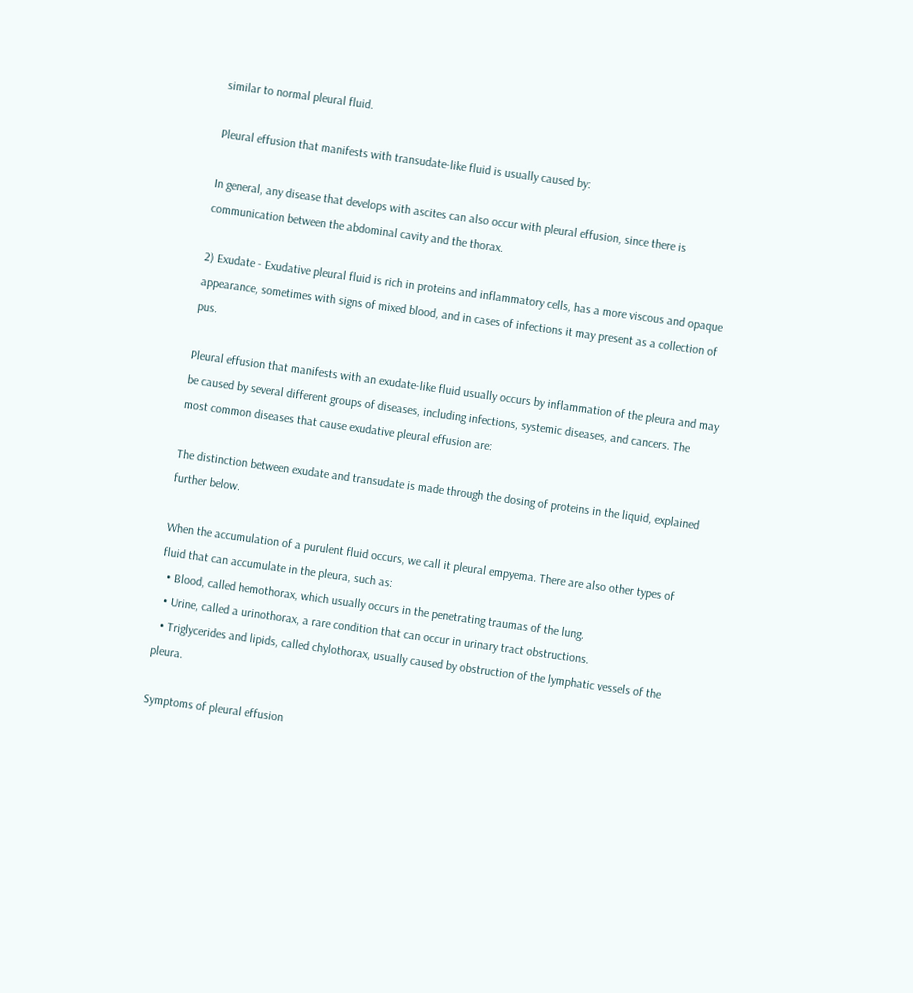similar to normal pleural fluid.

Pleural effusion that manifests with transudate-like fluid is usually caused by:

In general, any disease that develops with ascites can also occur with pleural effusion, since there is communication between the abdominal cavity and the thorax.

2) Exudate - Exudative pleural fluid is rich in proteins and inflammatory cells, has a more viscous and opaque appearance, sometimes with signs of mixed blood, and in cases of infections it may present as a collection of pus.

Pleural effusion that manifests with an exudate-like fluid usually occurs by inflammation of the pleura and may be caused by several different groups of diseases, including infections, systemic diseases, and cancers. The most common diseases that cause exudative pleural effusion are:

The distinction between exudate and transudate is made through the dosing of proteins in the liquid, explained further below.

When the accumulation of a purulent fluid occurs, we call it pleural empyema. There are also other types of fluid that can accumulate in the pleura, such as:
  • Blood, called hemothorax, which usually occurs in the penetrating traumas of the lung.
  • Urine, called a urinothorax, a rare condition that can occur in urinary tract obstructions.
  • Triglycerides and lipids, called chylothorax, usually caused by obstruction of the lymphatic vessels of the pleura.

Symptoms of pleural effusion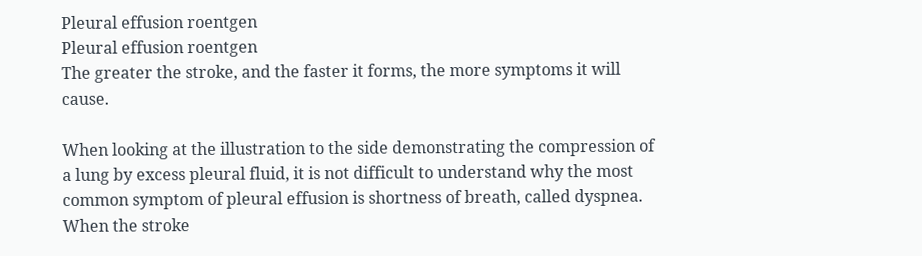Pleural effusion roentgen
Pleural effusion roentgen
The greater the stroke, and the faster it forms, the more symptoms it will cause.

When looking at the illustration to the side demonstrating the compression of a lung by excess pleural fluid, it is not difficult to understand why the most common symptom of pleural effusion is shortness of breath, called dyspnea. When the stroke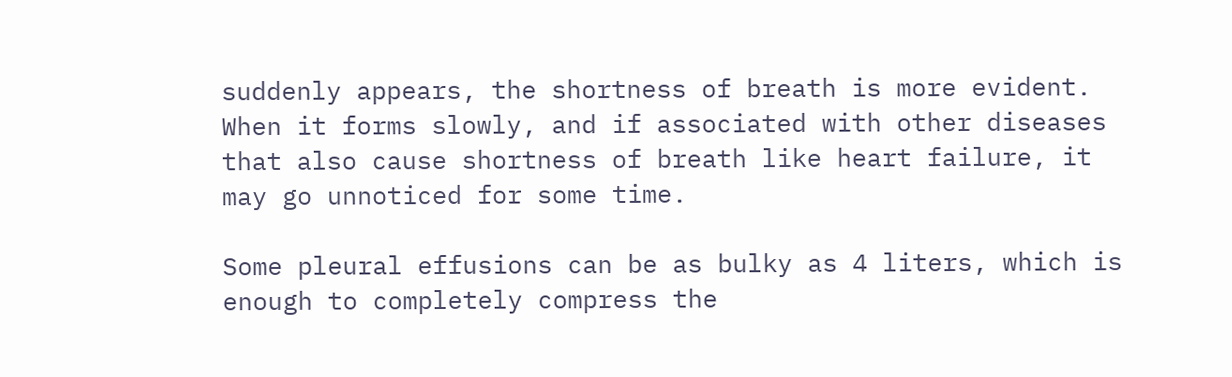suddenly appears, the shortness of breath is more evident. When it forms slowly, and if associated with other diseases that also cause shortness of breath like heart failure, it may go unnoticed for some time.

Some pleural effusions can be as bulky as 4 liters, which is enough to completely compress the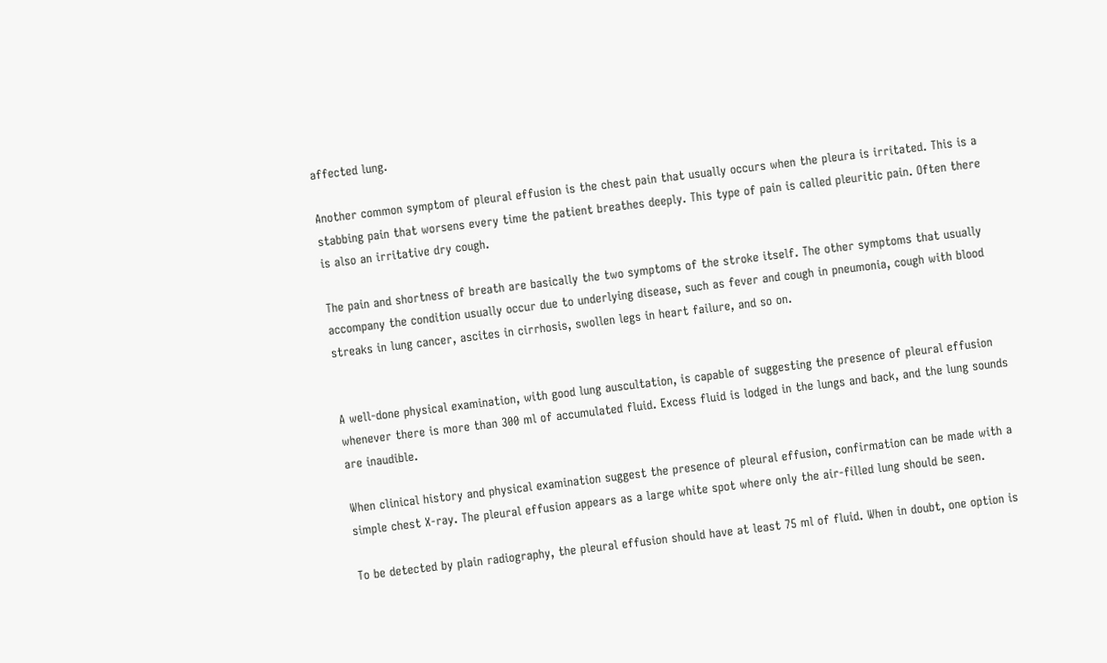affected lung.

Another common symptom of pleural effusion is the chest pain that usually occurs when the pleura is irritated. This is a stabbing pain that worsens every time the patient breathes deeply. This type of pain is called pleuritic pain. Often there is also an irritative dry cough.

The pain and shortness of breath are basically the two symptoms of the stroke itself. The other symptoms that usually accompany the condition usually occur due to underlying disease, such as fever and cough in pneumonia, cough with blood streaks in lung cancer, ascites in cirrhosis, swollen legs in heart failure, and so on.


A well-done physical examination, with good lung auscultation, is capable of suggesting the presence of pleural effusion whenever there is more than 300 ml of accumulated fluid. Excess fluid is lodged in the lungs and back, and the lung sounds are inaudible.

When clinical history and physical examination suggest the presence of pleural effusion, confirmation can be made with a simple chest X-ray. The pleural effusion appears as a large white spot where only the air-filled lung should be seen.

To be detected by plain radiography, the pleural effusion should have at least 75 ml of fluid. When in doubt, one option is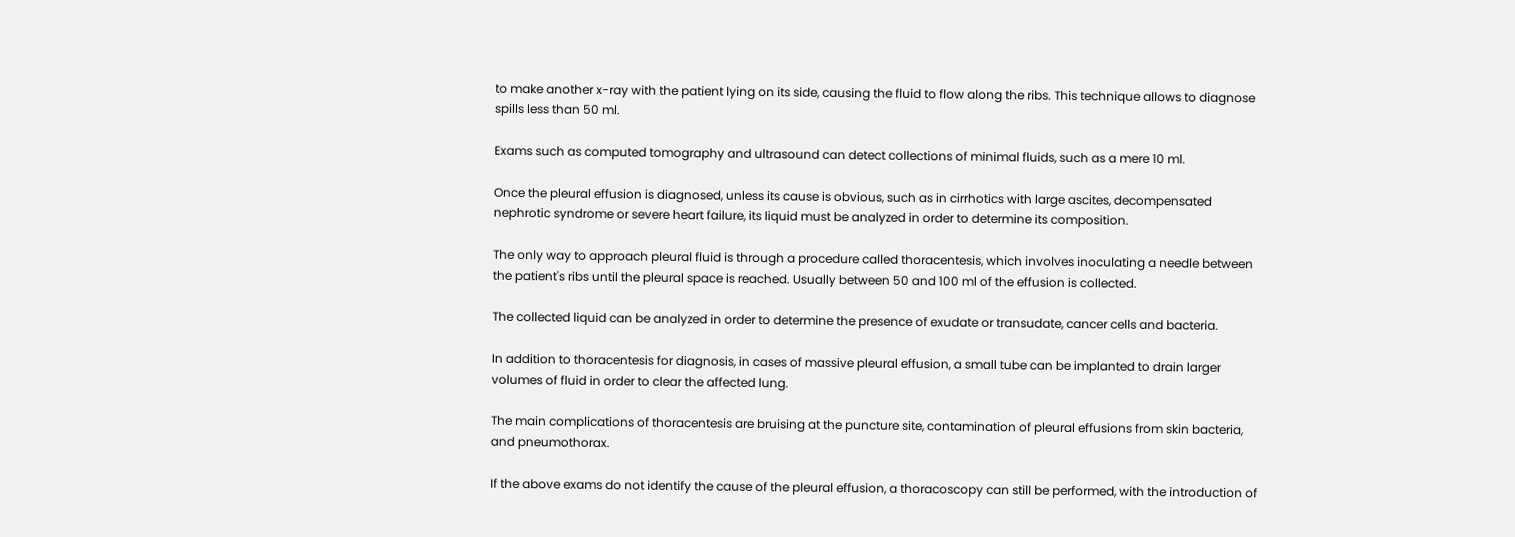to make another x-ray with the patient lying on its side, causing the fluid to flow along the ribs. This technique allows to diagnose spills less than 50 ml.

Exams such as computed tomography and ultrasound can detect collections of minimal fluids, such as a mere 10 ml.

Once the pleural effusion is diagnosed, unless its cause is obvious, such as in cirrhotics with large ascites, decompensated nephrotic syndrome or severe heart failure, its liquid must be analyzed in order to determine its composition.

The only way to approach pleural fluid is through a procedure called thoracentesis, which involves inoculating a needle between the patient's ribs until the pleural space is reached. Usually between 50 and 100 ml of the effusion is collected.

The collected liquid can be analyzed in order to determine the presence of exudate or transudate, cancer cells and bacteria.

In addition to thoracentesis for diagnosis, in cases of massive pleural effusion, a small tube can be implanted to drain larger volumes of fluid in order to clear the affected lung.

The main complications of thoracentesis are bruising at the puncture site, contamination of pleural effusions from skin bacteria, and pneumothorax.

If the above exams do not identify the cause of the pleural effusion, a thoracoscopy can still be performed, with the introduction of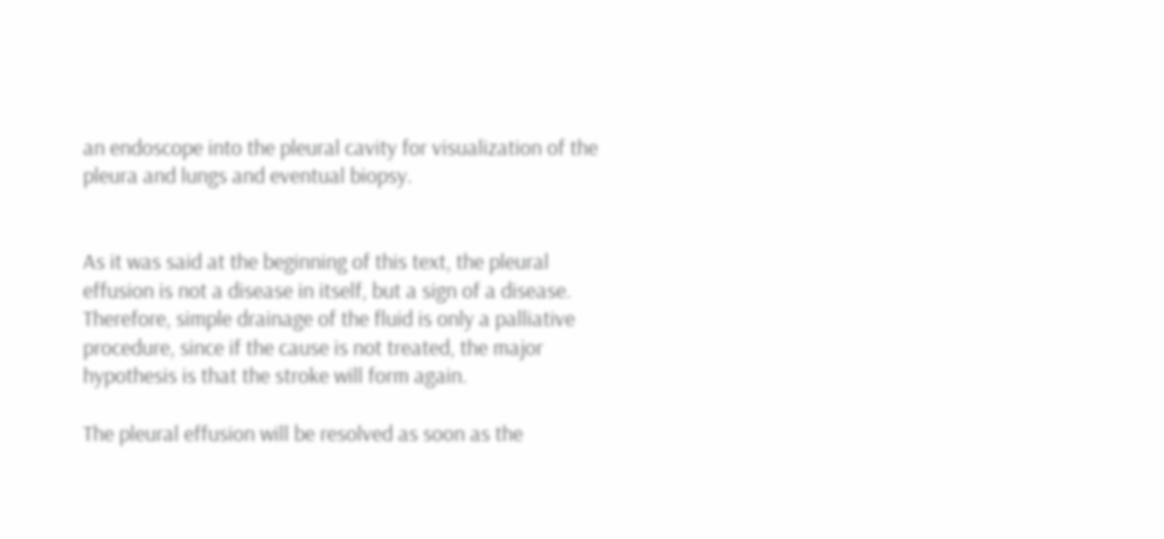an endoscope into the pleural cavity for visualization of the pleura and lungs and eventual biopsy.


As it was said at the beginning of this text, the pleural effusion is not a disease in itself, but a sign of a disease. Therefore, simple drainage of the fluid is only a palliative procedure, since if the cause is not treated, the major hypothesis is that the stroke will form again.

The pleural effusion will be resolved as soon as the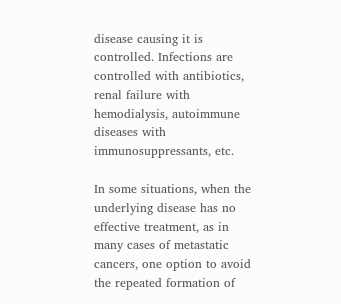disease causing it is controlled. Infections are controlled with antibiotics, renal failure with hemodialysis, autoimmune diseases with immunosuppressants, etc.

In some situations, when the underlying disease has no effective treatment, as in many cases of metastatic cancers, one option to avoid the repeated formation of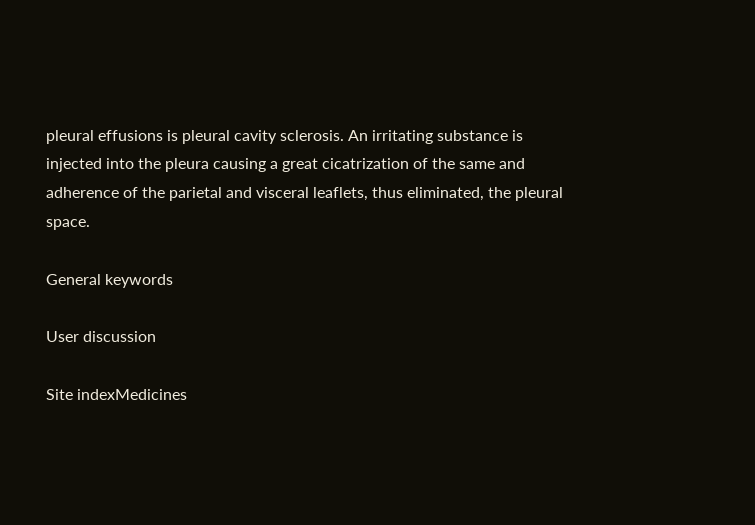pleural effusions is pleural cavity sclerosis. An irritating substance is injected into the pleura causing a great cicatrization of the same and adherence of the parietal and visceral leaflets, thus eliminated, the pleural space.

General keywords

User discussion

Site indexMedicines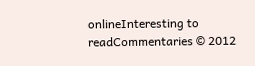onlineInteresting to readCommentaries © 2012